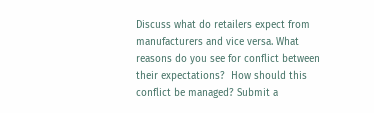Discuss what do retailers expect from manufacturers and vice versa. What reasons do you see for conflict between their expectations?  How should this conflict be managed? Submit a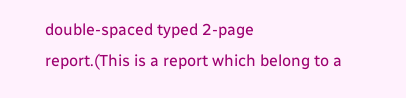double-spaced typed 2-page report.(This is a report which belong to a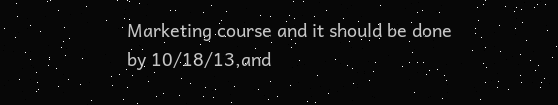Marketing course and it should be done by 10/18/13,and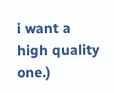i want a high quality one.)